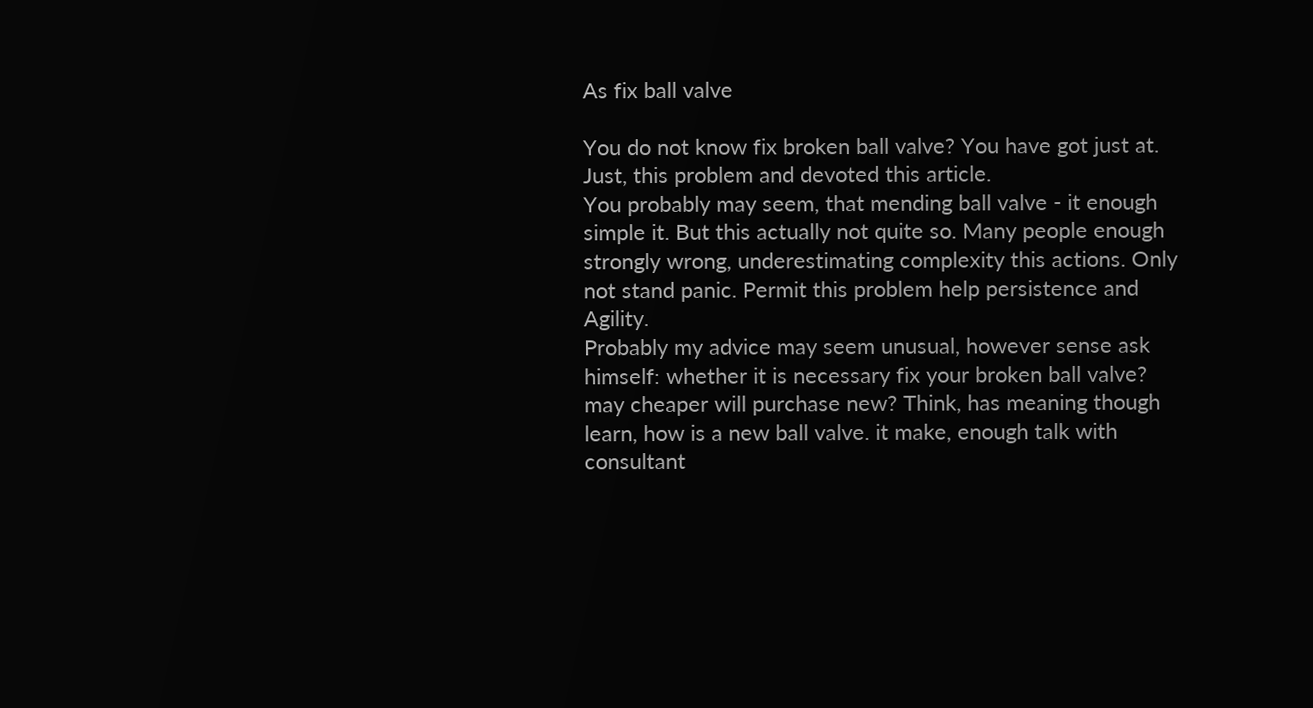As fix ball valve

You do not know fix broken ball valve? You have got just at. Just, this problem and devoted this article.
You probably may seem, that mending ball valve - it enough simple it. But this actually not quite so. Many people enough strongly wrong, underestimating complexity this actions. Only not stand panic. Permit this problem help persistence and Agility.
Probably my advice may seem unusual, however sense ask himself: whether it is necessary fix your broken ball valve? may cheaper will purchase new? Think, has meaning though learn, how is a new ball valve. it make, enough talk with consultant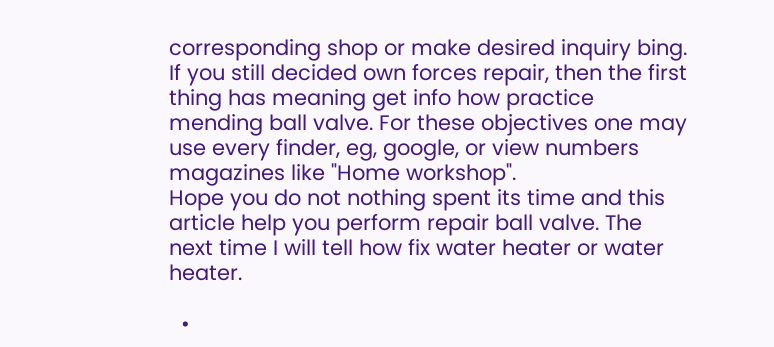corresponding shop or make desired inquiry bing.
If you still decided own forces repair, then the first thing has meaning get info how practice mending ball valve. For these objectives one may use every finder, eg, google, or view numbers magazines like "Home workshop".
Hope you do not nothing spent its time and this article help you perform repair ball valve. The next time I will tell how fix water heater or water heater.

  •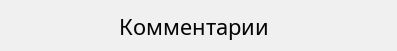Комментарии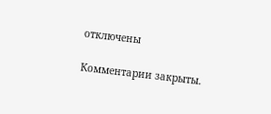отключены

Комментарии закрыты.